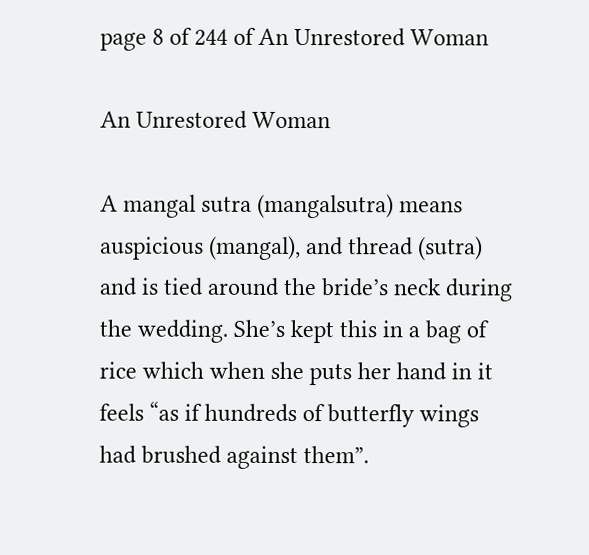page 8 of 244 of An Unrestored Woman

An Unrestored Woman

A mangal sutra (mangalsutra) means auspicious (mangal), and thread (sutra) and is tied around the bride’s neck during the wedding. She’s kept this in a bag of rice which when she puts her hand in it feels “as if hundreds of butterfly wings had brushed against them”.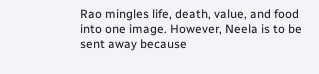Rao mingles life, death, value, and food into one image. However, Neela is to be sent away because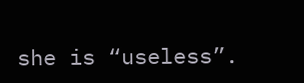she is “useless”.